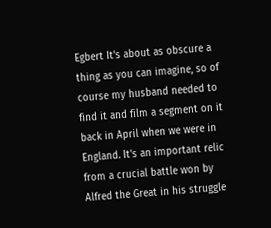Egbert It's about as obscure a thing as you can imagine, so of course my husband needed to find it and film a segment on it back in April when we were in England. It's an important relic from a crucial battle won by Alfred the Great in his struggle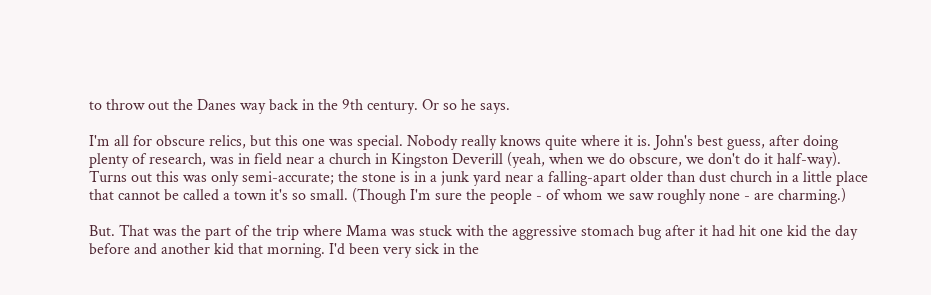to throw out the Danes way back in the 9th century. Or so he says.

I'm all for obscure relics, but this one was special. Nobody really knows quite where it is. John's best guess, after doing plenty of research, was in field near a church in Kingston Deverill (yeah, when we do obscure, we don't do it half-way). Turns out this was only semi-accurate; the stone is in a junk yard near a falling-apart older than dust church in a little place that cannot be called a town it's so small. (Though I'm sure the people - of whom we saw roughly none - are charming.)

But. That was the part of the trip where Mama was stuck with the aggressive stomach bug after it had hit one kid the day before and another kid that morning. I'd been very sick in the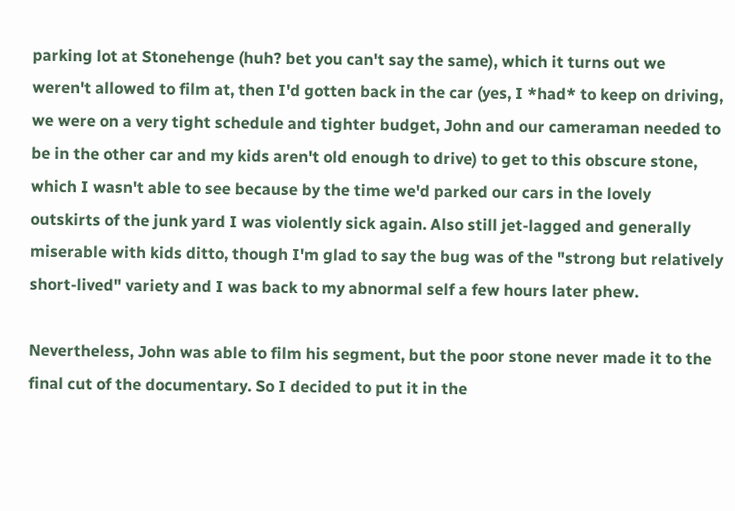parking lot at Stonehenge (huh? bet you can't say the same), which it turns out we weren't allowed to film at, then I'd gotten back in the car (yes, I *had* to keep on driving, we were on a very tight schedule and tighter budget, John and our cameraman needed to be in the other car and my kids aren't old enough to drive) to get to this obscure stone, which I wasn't able to see because by the time we'd parked our cars in the lovely outskirts of the junk yard I was violently sick again. Also still jet-lagged and generally miserable with kids ditto, though I'm glad to say the bug was of the "strong but relatively short-lived" variety and I was back to my abnormal self a few hours later phew.

Nevertheless, John was able to film his segment, but the poor stone never made it to the final cut of the documentary. So I decided to put it in the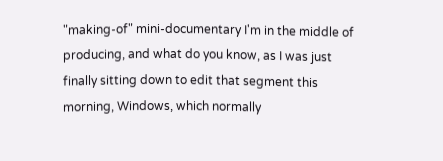"making-of" mini-documentary I'm in the middle of producing, and what do you know, as I was just finally sitting down to edit that segment this morning, Windows, which normally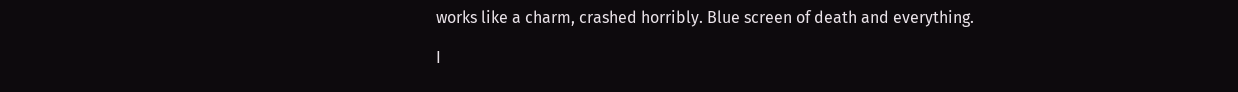works like a charm, crashed horribly. Blue screen of death and everything.

I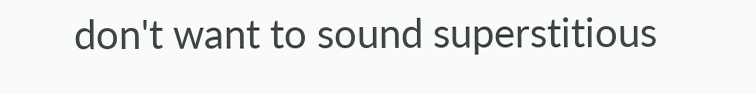don't want to sound superstitious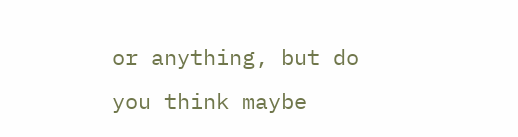or anything, but do you think maybe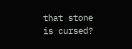that stone is cursed?